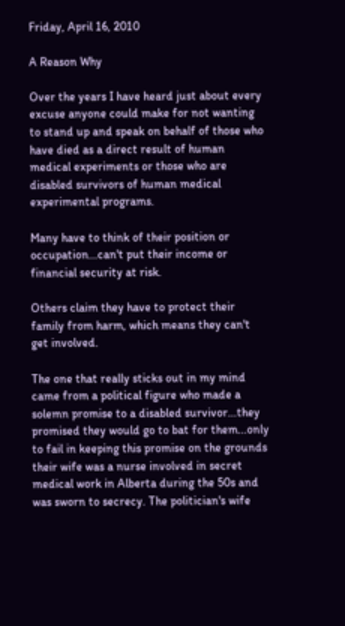Friday, April 16, 2010

A Reason Why

Over the years I have heard just about every excuse anyone could make for not wanting to stand up and speak on behalf of those who have died as a direct result of human medical experiments or those who are disabled survivors of human medical experimental programs.

Many have to think of their position or occupation...can't put their income or financial security at risk.

Others claim they have to protect their family from harm, which means they can't get involved.

The one that really sticks out in my mind came from a political figure who made a solemn promise to a disabled survivor...they promised they would go to bat for them...only to fail in keeping this promise on the grounds their wife was a nurse involved in secret medical work in Alberta during the 50s and was sworn to secrecy. The politician's wife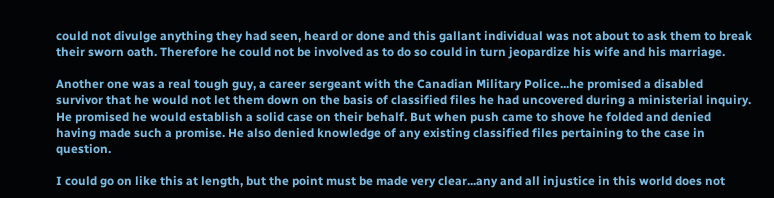could not divulge anything they had seen, heard or done and this gallant individual was not about to ask them to break their sworn oath. Therefore he could not be involved as to do so could in turn jeopardize his wife and his marriage.

Another one was a real tough guy, a career sergeant with the Canadian Military Police...he promised a disabled survivor that he would not let them down on the basis of classified files he had uncovered during a ministerial inquiry. He promised he would establish a solid case on their behalf. But when push came to shove he folded and denied having made such a promise. He also denied knowledge of any existing classified files pertaining to the case in question.

I could go on like this at length, but the point must be made very clear...any and all injustice in this world does not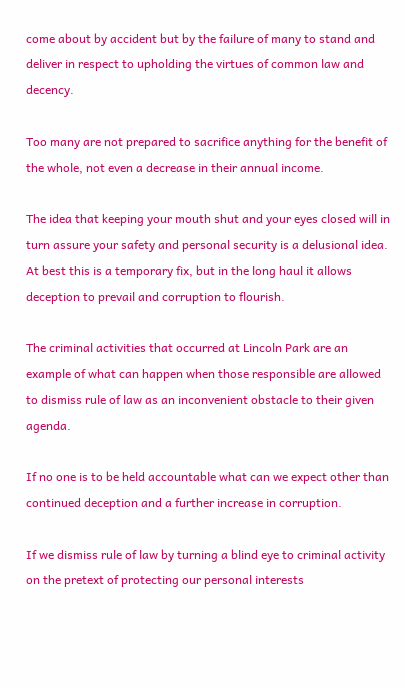come about by accident but by the failure of many to stand and deliver in respect to upholding the virtues of common law and decency.

Too many are not prepared to sacrifice anything for the benefit of the whole, not even a decrease in their annual income.

The idea that keeping your mouth shut and your eyes closed will in turn assure your safety and personal security is a delusional idea. At best this is a temporary fix, but in the long haul it allows deception to prevail and corruption to flourish.

The criminal activities that occurred at Lincoln Park are an example of what can happen when those responsible are allowed to dismiss rule of law as an inconvenient obstacle to their given agenda.

If no one is to be held accountable what can we expect other than continued deception and a further increase in corruption.

If we dismiss rule of law by turning a blind eye to criminal activity on the pretext of protecting our personal interests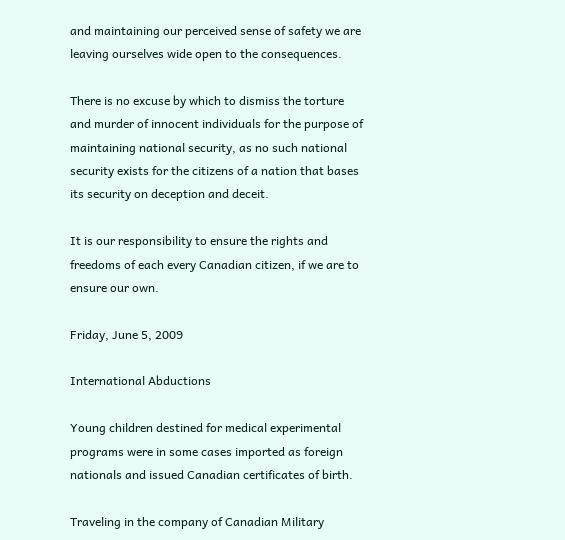and maintaining our perceived sense of safety we are leaving ourselves wide open to the consequences.

There is no excuse by which to dismiss the torture and murder of innocent individuals for the purpose of maintaining national security, as no such national security exists for the citizens of a nation that bases its security on deception and deceit.

It is our responsibility to ensure the rights and freedoms of each every Canadian citizen, if we are to ensure our own.

Friday, June 5, 2009

International Abductions

Young children destined for medical experimental programs were in some cases imported as foreign nationals and issued Canadian certificates of birth.

Traveling in the company of Canadian Military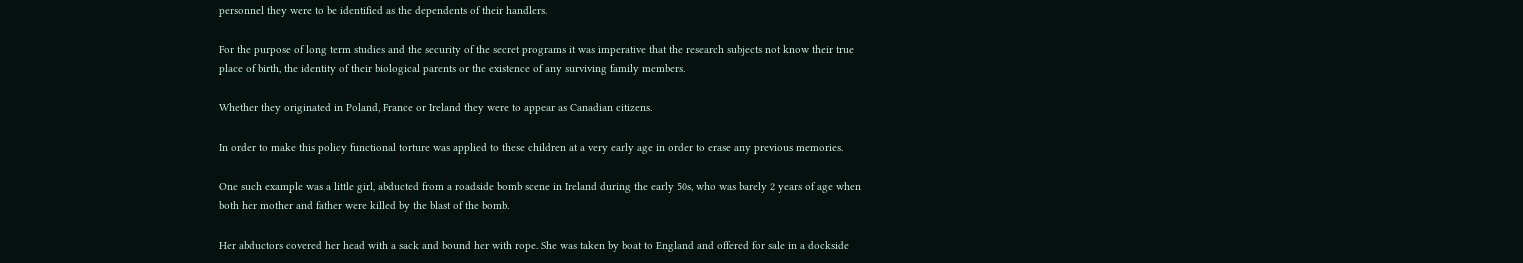personnel they were to be identified as the dependents of their handlers.

For the purpose of long term studies and the security of the secret programs it was imperative that the research subjects not know their true place of birth, the identity of their biological parents or the existence of any surviving family members.

Whether they originated in Poland, France or Ireland they were to appear as Canadian citizens.

In order to make this policy functional torture was applied to these children at a very early age in order to erase any previous memories.

One such example was a little girl, abducted from a roadside bomb scene in Ireland during the early 50s, who was barely 2 years of age when both her mother and father were killed by the blast of the bomb.

Her abductors covered her head with a sack and bound her with rope. She was taken by boat to England and offered for sale in a dockside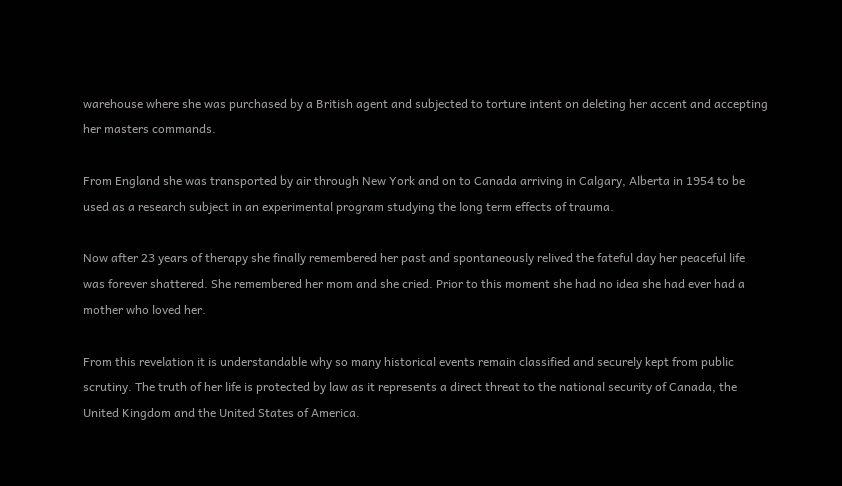warehouse where she was purchased by a British agent and subjected to torture intent on deleting her accent and accepting her masters commands.

From England she was transported by air through New York and on to Canada arriving in Calgary, Alberta in 1954 to be used as a research subject in an experimental program studying the long term effects of trauma.

Now after 23 years of therapy she finally remembered her past and spontaneously relived the fateful day her peaceful life was forever shattered. She remembered her mom and she cried. Prior to this moment she had no idea she had ever had a mother who loved her.

From this revelation it is understandable why so many historical events remain classified and securely kept from public scrutiny. The truth of her life is protected by law as it represents a direct threat to the national security of Canada, the United Kingdom and the United States of America.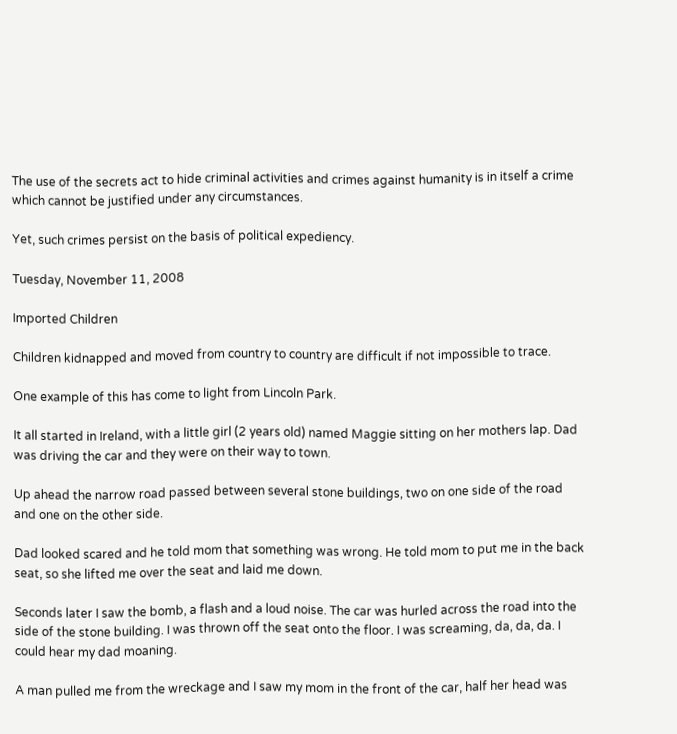The use of the secrets act to hide criminal activities and crimes against humanity is in itself a crime which cannot be justified under any circumstances.

Yet, such crimes persist on the basis of political expediency.

Tuesday, November 11, 2008

Imported Children

Children kidnapped and moved from country to country are difficult if not impossible to trace.

One example of this has come to light from Lincoln Park.

It all started in Ireland, with a little girl (2 years old) named Maggie sitting on her mothers lap. Dad was driving the car and they were on their way to town.

Up ahead the narrow road passed between several stone buildings, two on one side of the road and one on the other side.

Dad looked scared and he told mom that something was wrong. He told mom to put me in the back seat, so she lifted me over the seat and laid me down.

Seconds later I saw the bomb, a flash and a loud noise. The car was hurled across the road into the side of the stone building. I was thrown off the seat onto the floor. I was screaming, da, da, da. I could hear my dad moaning.

A man pulled me from the wreckage and I saw my mom in the front of the car, half her head was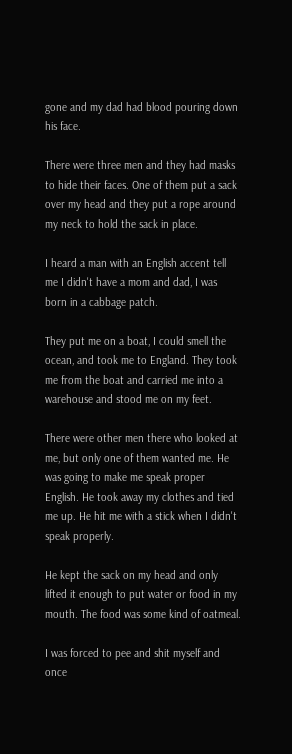gone and my dad had blood pouring down his face.

There were three men and they had masks to hide their faces. One of them put a sack over my head and they put a rope around my neck to hold the sack in place.

I heard a man with an English accent tell me I didn't have a mom and dad, I was born in a cabbage patch.

They put me on a boat, I could smell the ocean, and took me to England. They took me from the boat and carried me into a warehouse and stood me on my feet.

There were other men there who looked at me, but only one of them wanted me. He was going to make me speak proper English. He took away my clothes and tied me up. He hit me with a stick when I didn't speak properly.

He kept the sack on my head and only lifted it enough to put water or food in my mouth. The food was some kind of oatmeal.

I was forced to pee and shit myself and once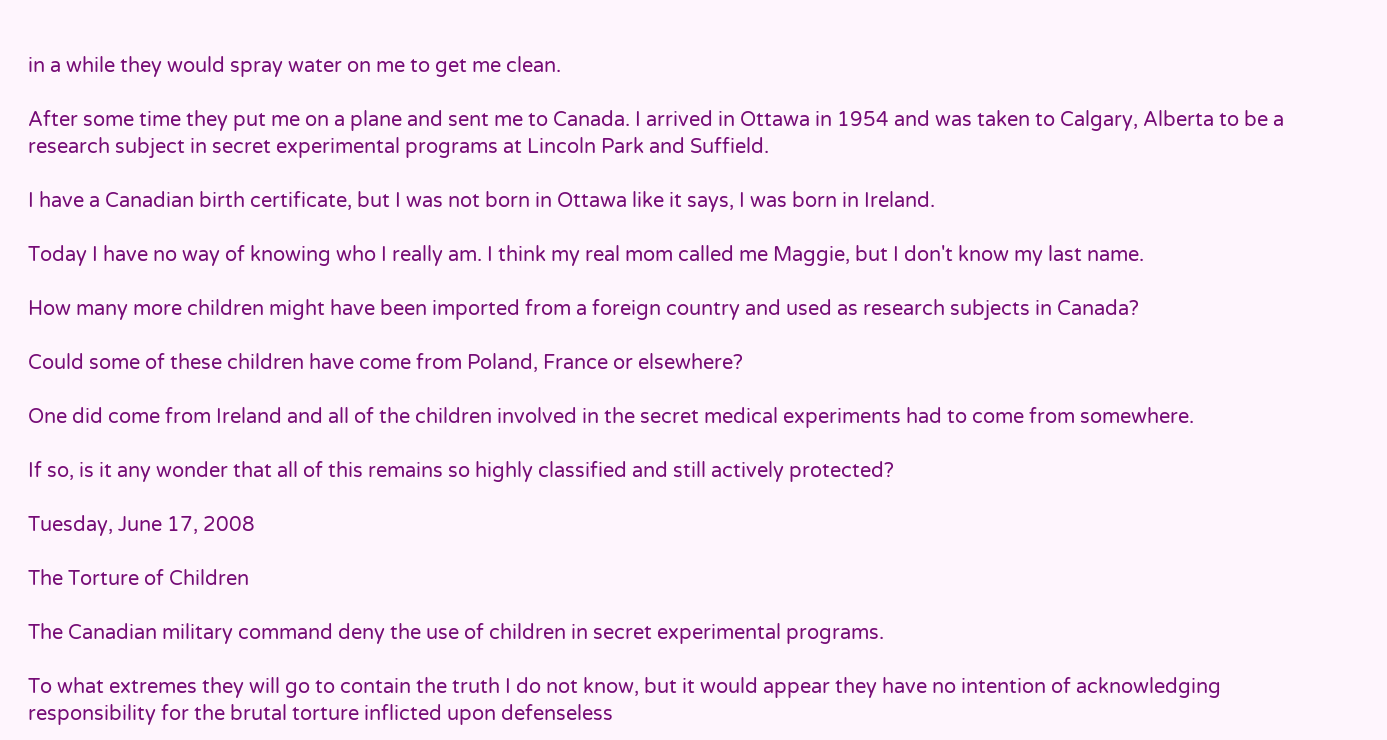in a while they would spray water on me to get me clean.

After some time they put me on a plane and sent me to Canada. I arrived in Ottawa in 1954 and was taken to Calgary, Alberta to be a research subject in secret experimental programs at Lincoln Park and Suffield.

I have a Canadian birth certificate, but I was not born in Ottawa like it says, I was born in Ireland.

Today I have no way of knowing who I really am. I think my real mom called me Maggie, but I don't know my last name.

How many more children might have been imported from a foreign country and used as research subjects in Canada?

Could some of these children have come from Poland, France or elsewhere?

One did come from Ireland and all of the children involved in the secret medical experiments had to come from somewhere.

If so, is it any wonder that all of this remains so highly classified and still actively protected?

Tuesday, June 17, 2008

The Torture of Children

The Canadian military command deny the use of children in secret experimental programs.

To what extremes they will go to contain the truth I do not know, but it would appear they have no intention of acknowledging responsibility for the brutal torture inflicted upon defenseless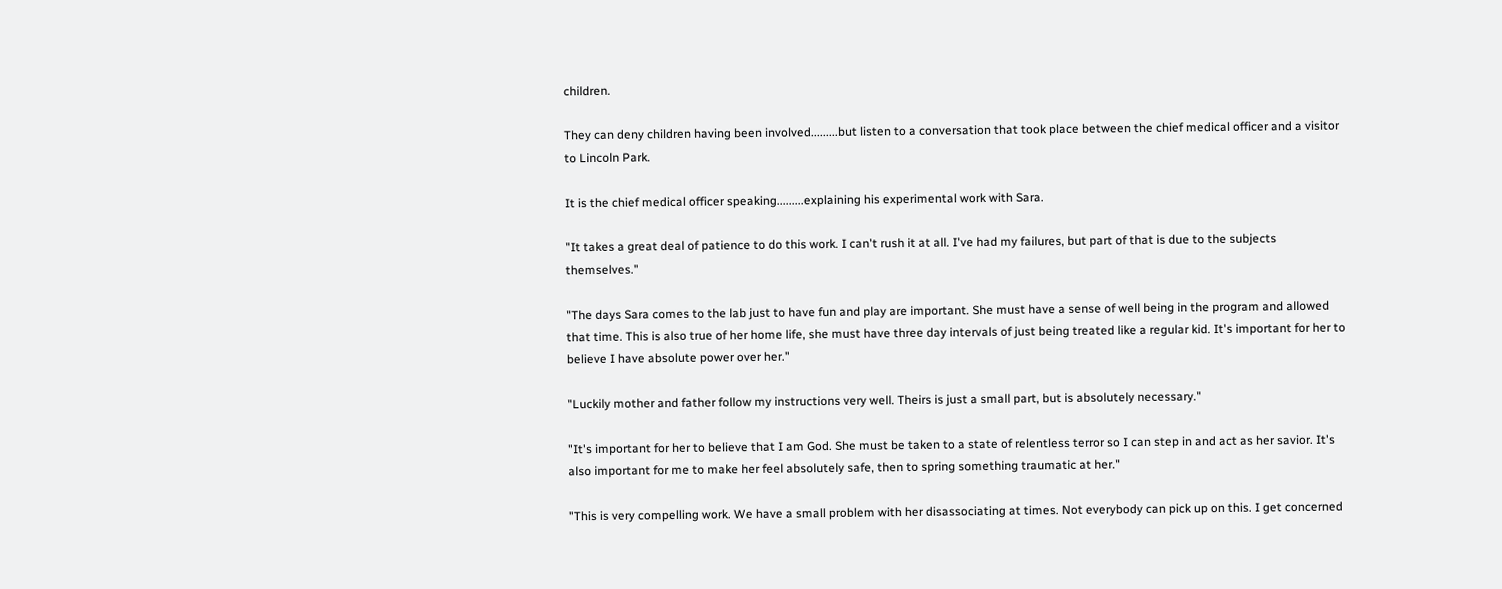children.

They can deny children having been involved.........but listen to a conversation that took place between the chief medical officer and a visitor to Lincoln Park.

It is the chief medical officer speaking.........explaining his experimental work with Sara.

"It takes a great deal of patience to do this work. I can't rush it at all. I've had my failures, but part of that is due to the subjects themselves."

"The days Sara comes to the lab just to have fun and play are important. She must have a sense of well being in the program and allowed that time. This is also true of her home life, she must have three day intervals of just being treated like a regular kid. It's important for her to believe I have absolute power over her."

"Luckily mother and father follow my instructions very well. Theirs is just a small part, but is absolutely necessary."

"It's important for her to believe that I am God. She must be taken to a state of relentless terror so I can step in and act as her savior. It's also important for me to make her feel absolutely safe, then to spring something traumatic at her."

"This is very compelling work. We have a small problem with her disassociating at times. Not everybody can pick up on this. I get concerned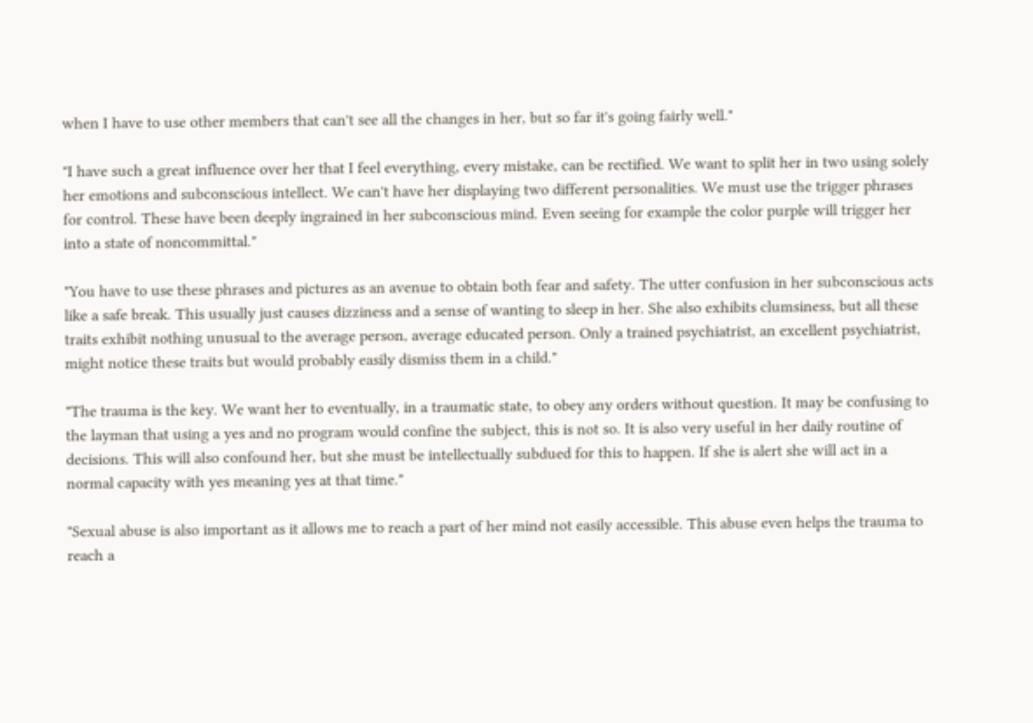when I have to use other members that can't see all the changes in her, but so far it's going fairly well."

"I have such a great influence over her that I feel everything, every mistake, can be rectified. We want to split her in two using solely her emotions and subconscious intellect. We can't have her displaying two different personalities. We must use the trigger phrases for control. These have been deeply ingrained in her subconscious mind. Even seeing for example the color purple will trigger her into a state of noncommittal."

"You have to use these phrases and pictures as an avenue to obtain both fear and safety. The utter confusion in her subconscious acts like a safe break. This usually just causes dizziness and a sense of wanting to sleep in her. She also exhibits clumsiness, but all these traits exhibit nothing unusual to the average person, average educated person. Only a trained psychiatrist, an excellent psychiatrist, might notice these traits but would probably easily dismiss them in a child."

"The trauma is the key. We want her to eventually, in a traumatic state, to obey any orders without question. It may be confusing to the layman that using a yes and no program would confine the subject, this is not so. It is also very useful in her daily routine of decisions. This will also confound her, but she must be intellectually subdued for this to happen. If she is alert she will act in a normal capacity with yes meaning yes at that time."

"Sexual abuse is also important as it allows me to reach a part of her mind not easily accessible. This abuse even helps the trauma to reach a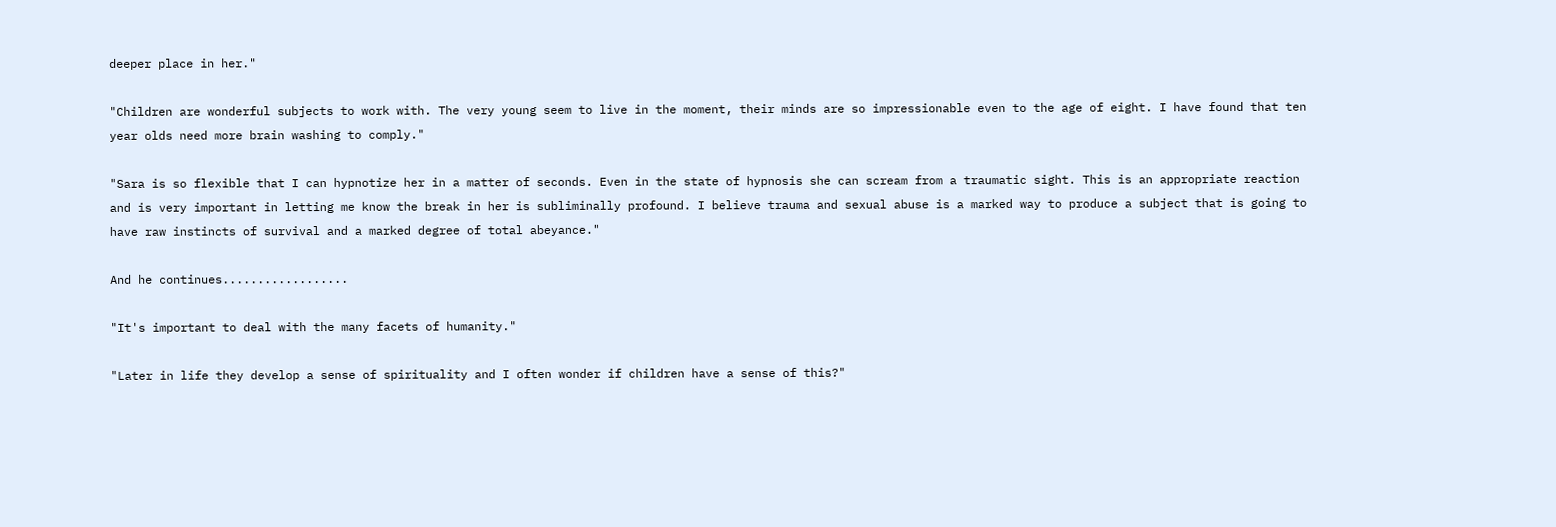deeper place in her."

"Children are wonderful subjects to work with. The very young seem to live in the moment, their minds are so impressionable even to the age of eight. I have found that ten year olds need more brain washing to comply."

"Sara is so flexible that I can hypnotize her in a matter of seconds. Even in the state of hypnosis she can scream from a traumatic sight. This is an appropriate reaction and is very important in letting me know the break in her is subliminally profound. I believe trauma and sexual abuse is a marked way to produce a subject that is going to have raw instincts of survival and a marked degree of total abeyance."

And he continues..................

"It's important to deal with the many facets of humanity."

"Later in life they develop a sense of spirituality and I often wonder if children have a sense of this?"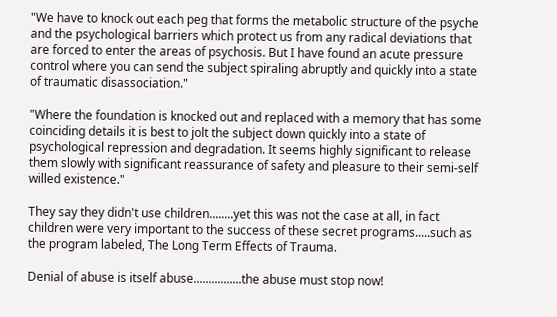"We have to knock out each peg that forms the metabolic structure of the psyche and the psychological barriers which protect us from any radical deviations that are forced to enter the areas of psychosis. But I have found an acute pressure control where you can send the subject spiraling abruptly and quickly into a state of traumatic disassociation."

"Where the foundation is knocked out and replaced with a memory that has some coinciding details it is best to jolt the subject down quickly into a state of psychological repression and degradation. It seems highly significant to release them slowly with significant reassurance of safety and pleasure to their semi-self willed existence."

They say they didn't use children........yet this was not the case at all, in fact children were very important to the success of these secret programs.....such as the program labeled, The Long Term Effects of Trauma.

Denial of abuse is itself abuse................the abuse must stop now!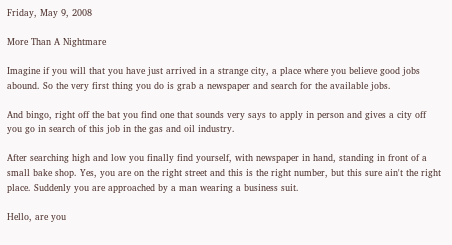Friday, May 9, 2008

More Than A Nightmare

Imagine if you will that you have just arrived in a strange city, a place where you believe good jobs abound. So the very first thing you do is grab a newspaper and search for the available jobs.

And bingo, right off the bat you find one that sounds very says to apply in person and gives a city off you go in search of this job in the gas and oil industry.

After searching high and low you finally find yourself, with newspaper in hand, standing in front of a small bake shop. Yes, you are on the right street and this is the right number, but this sure ain't the right place. Suddenly you are approached by a man wearing a business suit.

Hello, are you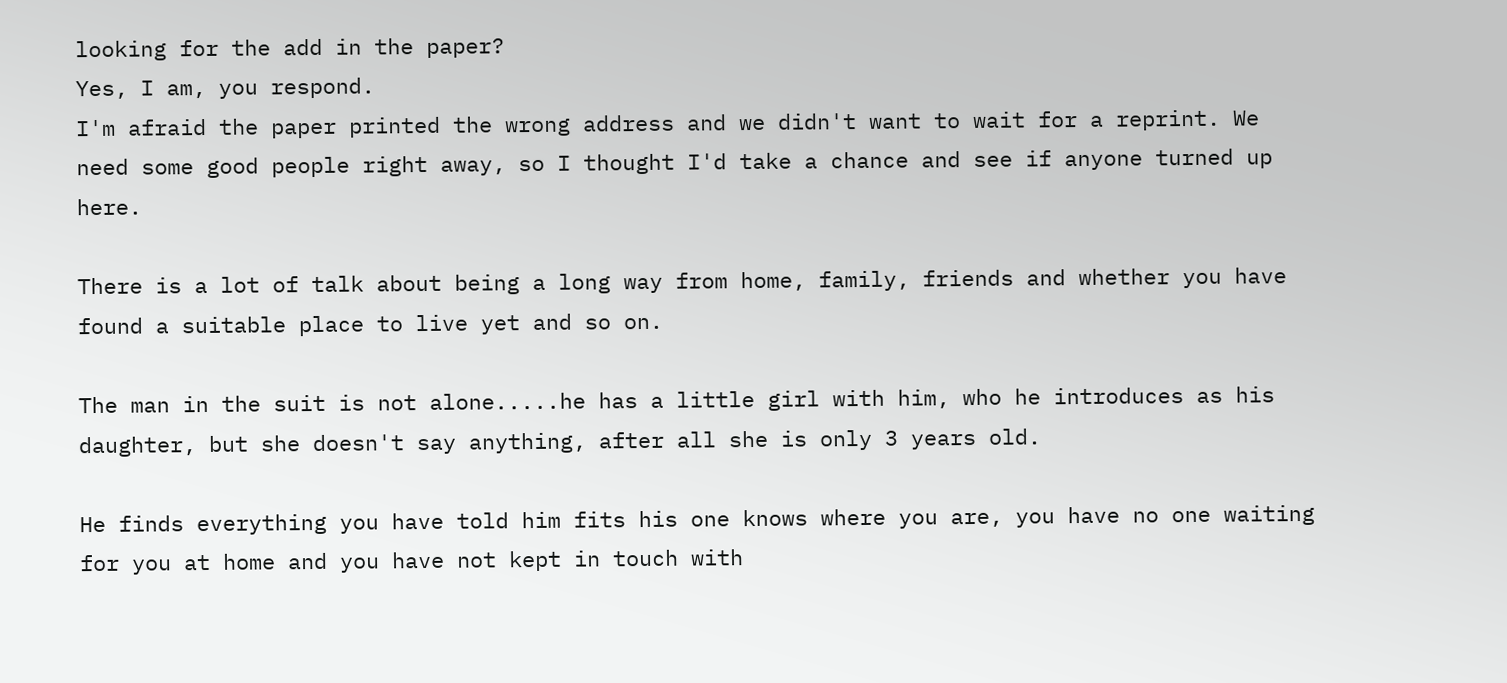looking for the add in the paper?
Yes, I am, you respond.
I'm afraid the paper printed the wrong address and we didn't want to wait for a reprint. We need some good people right away, so I thought I'd take a chance and see if anyone turned up here.

There is a lot of talk about being a long way from home, family, friends and whether you have found a suitable place to live yet and so on.

The man in the suit is not alone.....he has a little girl with him, who he introduces as his daughter, but she doesn't say anything, after all she is only 3 years old.

He finds everything you have told him fits his one knows where you are, you have no one waiting for you at home and you have not kept in touch with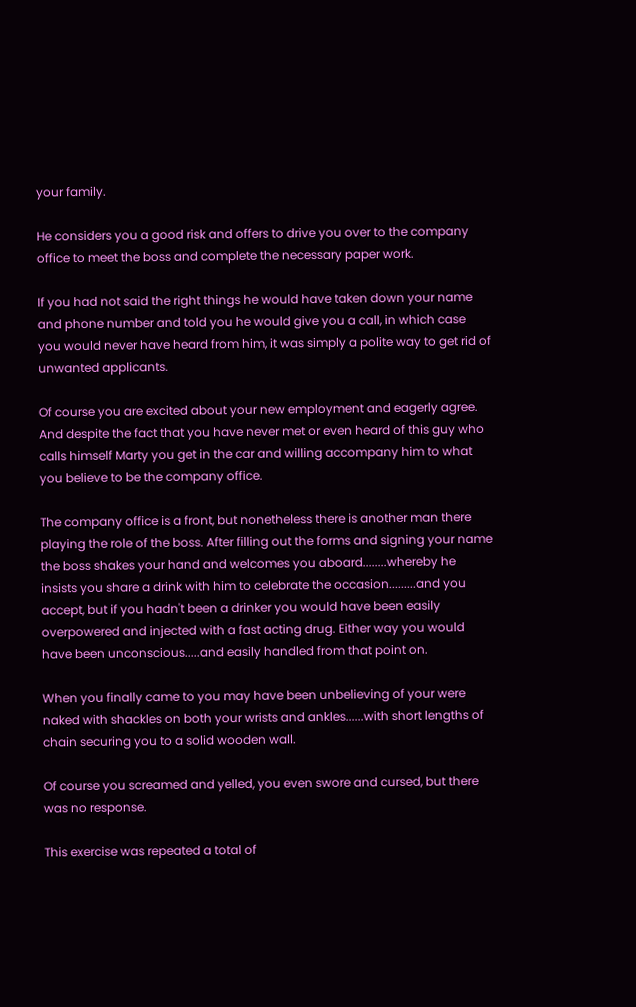your family.

He considers you a good risk and offers to drive you over to the company office to meet the boss and complete the necessary paper work.

If you had not said the right things he would have taken down your name and phone number and told you he would give you a call, in which case you would never have heard from him, it was simply a polite way to get rid of unwanted applicants.

Of course you are excited about your new employment and eagerly agree. And despite the fact that you have never met or even heard of this guy who calls himself Marty you get in the car and willing accompany him to what you believe to be the company office.

The company office is a front, but nonetheless there is another man there playing the role of the boss. After filling out the forms and signing your name the boss shakes your hand and welcomes you aboard........whereby he insists you share a drink with him to celebrate the occasion.........and you accept, but if you hadn't been a drinker you would have been easily overpowered and injected with a fast acting drug. Either way you would have been unconscious.....and easily handled from that point on.

When you finally came to you may have been unbelieving of your were naked with shackles on both your wrists and ankles......with short lengths of chain securing you to a solid wooden wall.

Of course you screamed and yelled, you even swore and cursed, but there was no response.

This exercise was repeated a total of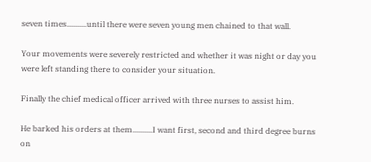seven times..........until there were seven young men chained to that wall.

Your movements were severely restricted and whether it was night or day you were left standing there to consider your situation.

Finally the chief medical officer arrived with three nurses to assist him.

He barked his orders at them..........I want first, second and third degree burns on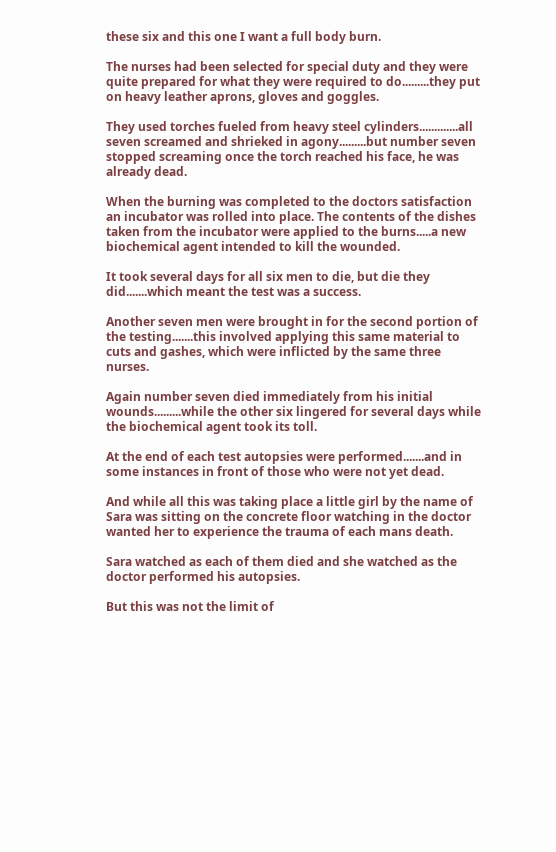these six and this one I want a full body burn.

The nurses had been selected for special duty and they were quite prepared for what they were required to do.........they put on heavy leather aprons, gloves and goggles.

They used torches fueled from heavy steel cylinders.............all seven screamed and shrieked in agony.........but number seven stopped screaming once the torch reached his face, he was already dead.

When the burning was completed to the doctors satisfaction an incubator was rolled into place. The contents of the dishes taken from the incubator were applied to the burns.....a new biochemical agent intended to kill the wounded.

It took several days for all six men to die, but die they did.......which meant the test was a success.

Another seven men were brought in for the second portion of the testing.......this involved applying this same material to cuts and gashes, which were inflicted by the same three nurses.

Again number seven died immediately from his initial wounds.........while the other six lingered for several days while the biochemical agent took its toll.

At the end of each test autopsies were performed.......and in some instances in front of those who were not yet dead.

And while all this was taking place a little girl by the name of Sara was sitting on the concrete floor watching in the doctor wanted her to experience the trauma of each mans death.

Sara watched as each of them died and she watched as the doctor performed his autopsies.

But this was not the limit of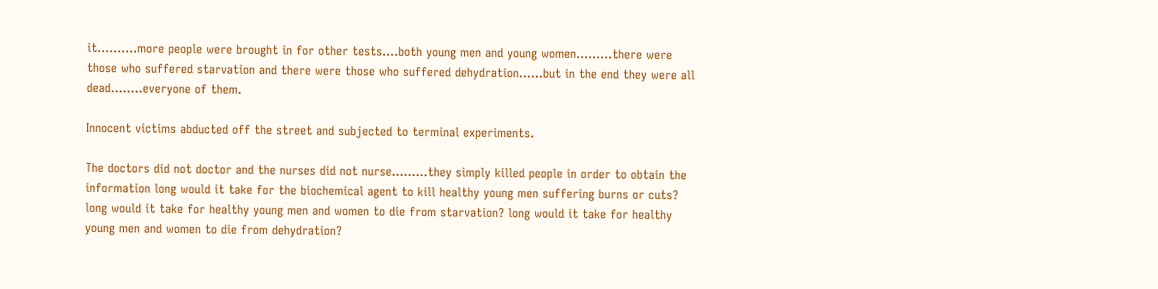it..........more people were brought in for other tests....both young men and young women.........there were those who suffered starvation and there were those who suffered dehydration......but in the end they were all dead........everyone of them.

Innocent victims abducted off the street and subjected to terminal experiments.

The doctors did not doctor and the nurses did not nurse.........they simply killed people in order to obtain the information long would it take for the biochemical agent to kill healthy young men suffering burns or cuts? long would it take for healthy young men and women to die from starvation? long would it take for healthy young men and women to die from dehydration?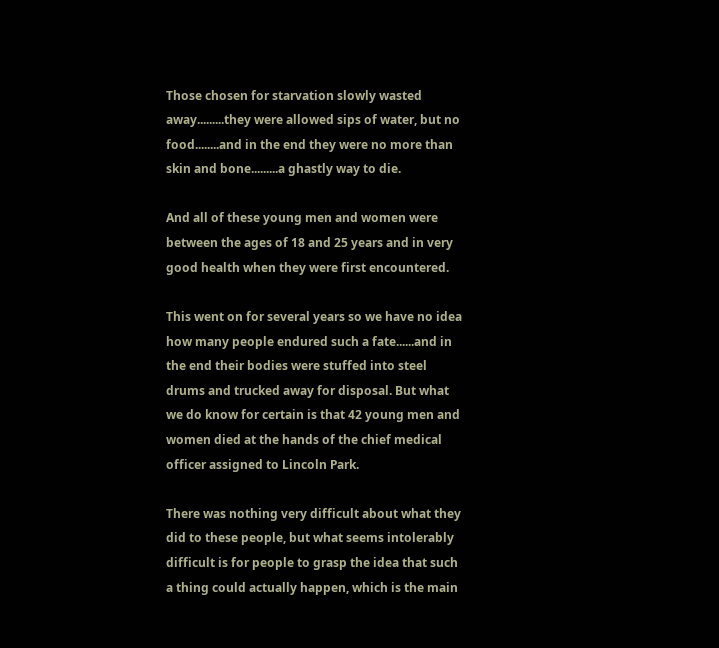Those chosen for starvation slowly wasted away.........they were allowed sips of water, but no food........and in the end they were no more than skin and bone.........a ghastly way to die.

And all of these young men and women were between the ages of 18 and 25 years and in very good health when they were first encountered.

This went on for several years so we have no idea how many people endured such a fate......and in the end their bodies were stuffed into steel drums and trucked away for disposal. But what we do know for certain is that 42 young men and women died at the hands of the chief medical officer assigned to Lincoln Park.

There was nothing very difficult about what they did to these people, but what seems intolerably difficult is for people to grasp the idea that such a thing could actually happen, which is the main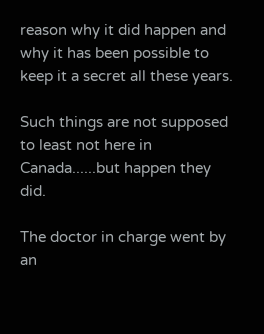reason why it did happen and why it has been possible to keep it a secret all these years.

Such things are not supposed to least not here in Canada......but happen they did.

The doctor in charge went by an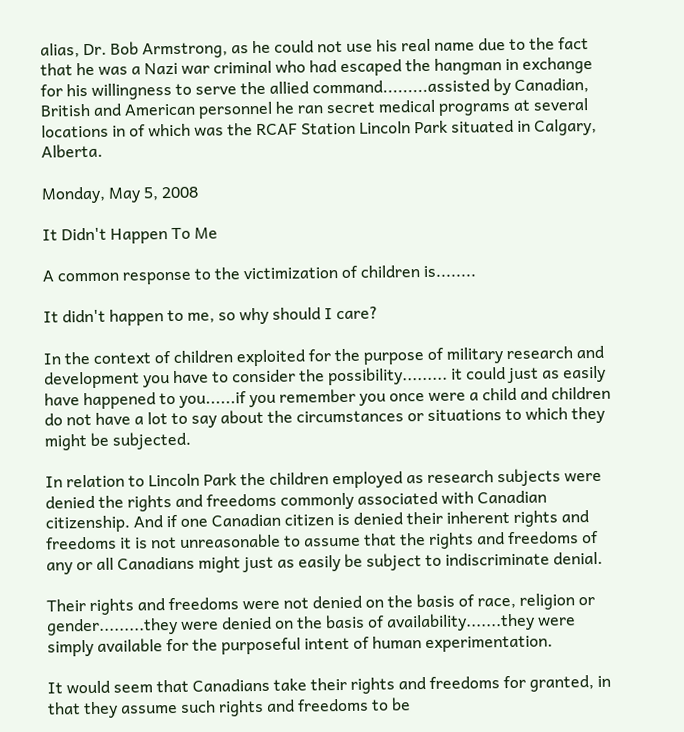alias, Dr. Bob Armstrong, as he could not use his real name due to the fact that he was a Nazi war criminal who had escaped the hangman in exchange for his willingness to serve the allied command.........assisted by Canadian, British and American personnel he ran secret medical programs at several locations in of which was the RCAF Station Lincoln Park situated in Calgary, Alberta.

Monday, May 5, 2008

It Didn't Happen To Me

A common response to the victimization of children is........

It didn't happen to me, so why should I care?

In the context of children exploited for the purpose of military research and development you have to consider the possibility......... it could just as easily have happened to you......if you remember you once were a child and children do not have a lot to say about the circumstances or situations to which they might be subjected.

In relation to Lincoln Park the children employed as research subjects were denied the rights and freedoms commonly associated with Canadian citizenship. And if one Canadian citizen is denied their inherent rights and freedoms it is not unreasonable to assume that the rights and freedoms of any or all Canadians might just as easily be subject to indiscriminate denial.

Their rights and freedoms were not denied on the basis of race, religion or gender.........they were denied on the basis of availability.......they were simply available for the purposeful intent of human experimentation.

It would seem that Canadians take their rights and freedoms for granted, in that they assume such rights and freedoms to be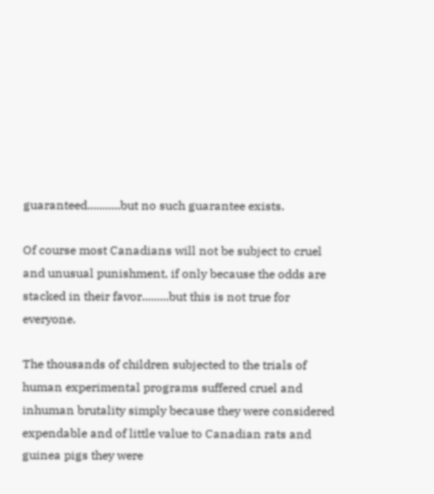guaranteed...........but no such guarantee exists.

Of course most Canadians will not be subject to cruel and unusual punishment, if only because the odds are stacked in their favor.........but this is not true for everyone.

The thousands of children subjected to the trials of human experimental programs suffered cruel and inhuman brutality simply because they were considered expendable and of little value to Canadian rats and guinea pigs they were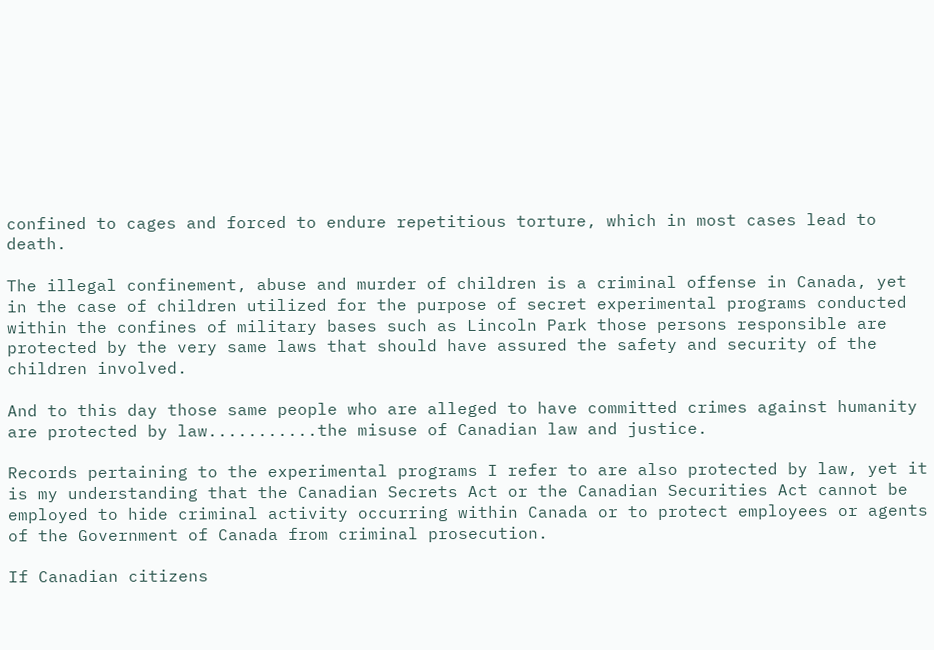confined to cages and forced to endure repetitious torture, which in most cases lead to death.

The illegal confinement, abuse and murder of children is a criminal offense in Canada, yet in the case of children utilized for the purpose of secret experimental programs conducted within the confines of military bases such as Lincoln Park those persons responsible are protected by the very same laws that should have assured the safety and security of the children involved.

And to this day those same people who are alleged to have committed crimes against humanity are protected by law...........the misuse of Canadian law and justice.

Records pertaining to the experimental programs I refer to are also protected by law, yet it is my understanding that the Canadian Secrets Act or the Canadian Securities Act cannot be employed to hide criminal activity occurring within Canada or to protect employees or agents of the Government of Canada from criminal prosecution.

If Canadian citizens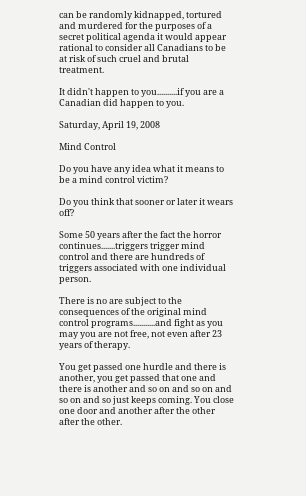can be randomly kidnapped, tortured and murdered for the purposes of a secret political agenda it would appear rational to consider all Canadians to be at risk of such cruel and brutal treatment.

It didn't happen to you..........if you are a Canadian did happen to you.

Saturday, April 19, 2008

Mind Control

Do you have any idea what it means to be a mind control victim?

Do you think that sooner or later it wears off?

Some 50 years after the fact the horror continues.......triggers trigger mind control and there are hundreds of triggers associated with one individual person.

There is no are subject to the consequences of the original mind control programs...........and fight as you may you are not free, not even after 23 years of therapy.

You get passed one hurdle and there is another, you get passed that one and there is another and so on and so on and so on and so just keeps coming. You close one door and another after the other after the other.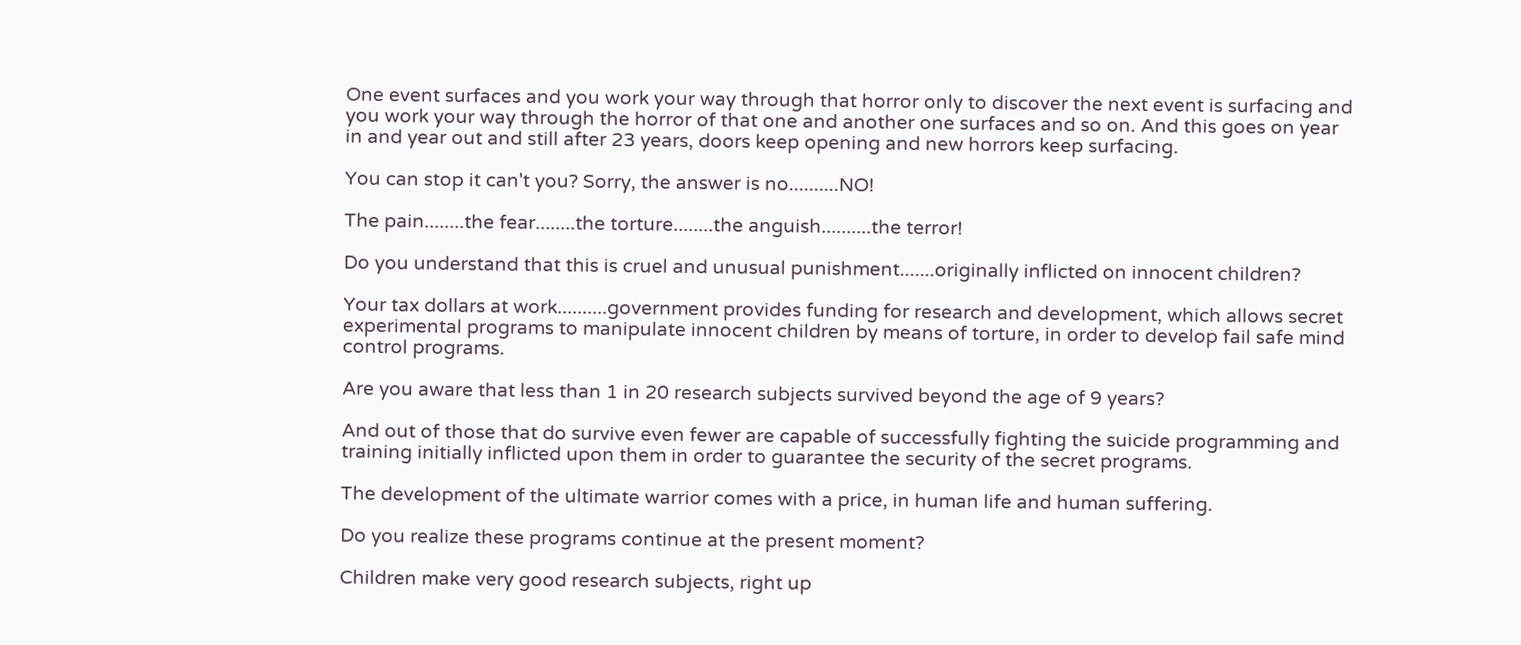One event surfaces and you work your way through that horror only to discover the next event is surfacing and you work your way through the horror of that one and another one surfaces and so on. And this goes on year in and year out and still after 23 years, doors keep opening and new horrors keep surfacing.

You can stop it can't you? Sorry, the answer is no..........NO!

The pain........the fear........the torture........the anguish..........the terror!

Do you understand that this is cruel and unusual punishment.......originally inflicted on innocent children?

Your tax dollars at work..........government provides funding for research and development, which allows secret experimental programs to manipulate innocent children by means of torture, in order to develop fail safe mind control programs.

Are you aware that less than 1 in 20 research subjects survived beyond the age of 9 years?

And out of those that do survive even fewer are capable of successfully fighting the suicide programming and training initially inflicted upon them in order to guarantee the security of the secret programs.

The development of the ultimate warrior comes with a price, in human life and human suffering.

Do you realize these programs continue at the present moment?

Children make very good research subjects, right up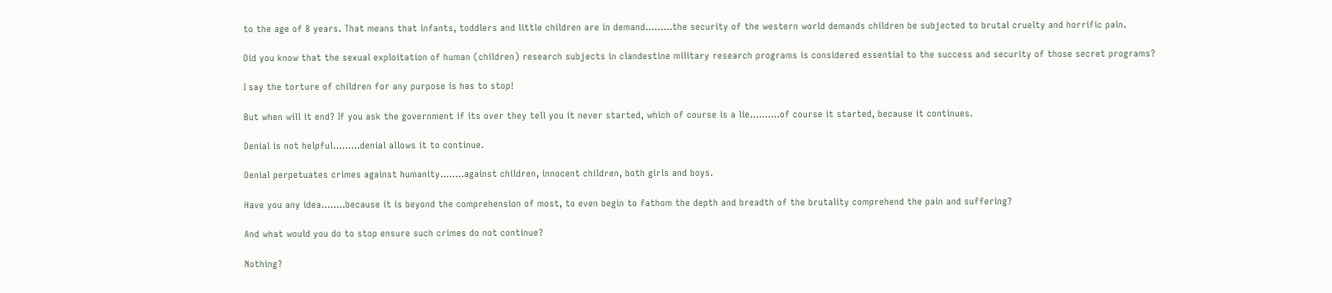to the age of 8 years. That means that infants, toddlers and little children are in demand.........the security of the western world demands children be subjected to brutal cruelty and horrific pain.

Did you know that the sexual exploitation of human (children) research subjects in clandestine military research programs is considered essential to the success and security of those secret programs?

I say the torture of children for any purpose is has to stop!

But when will it end? If you ask the government if its over they tell you it never started, which of course is a lie..........of course it started, because it continues.

Denial is not helpful.........denial allows it to continue.

Denial perpetuates crimes against humanity........against children, innocent children, both girls and boys.

Have you any idea........because it is beyond the comprehension of most, to even begin to fathom the depth and breadth of the brutality comprehend the pain and suffering?

And what would you do to stop ensure such crimes do not continue?

Nothing?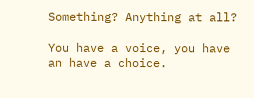Something? Anything at all?

You have a voice, you have an have a choice.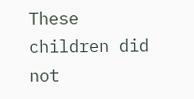These children did not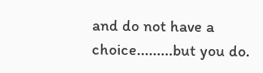and do not have a choice.........but you do.